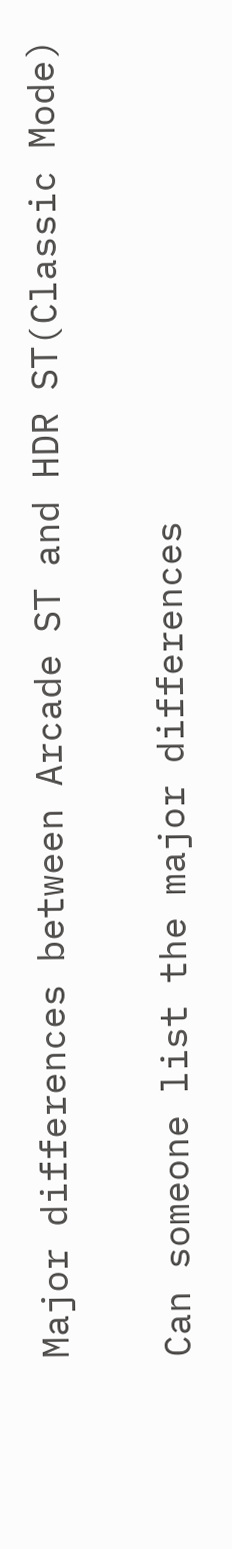Major differences between Arcade ST and HDR ST(Classic Mode)


Can someone list the major differences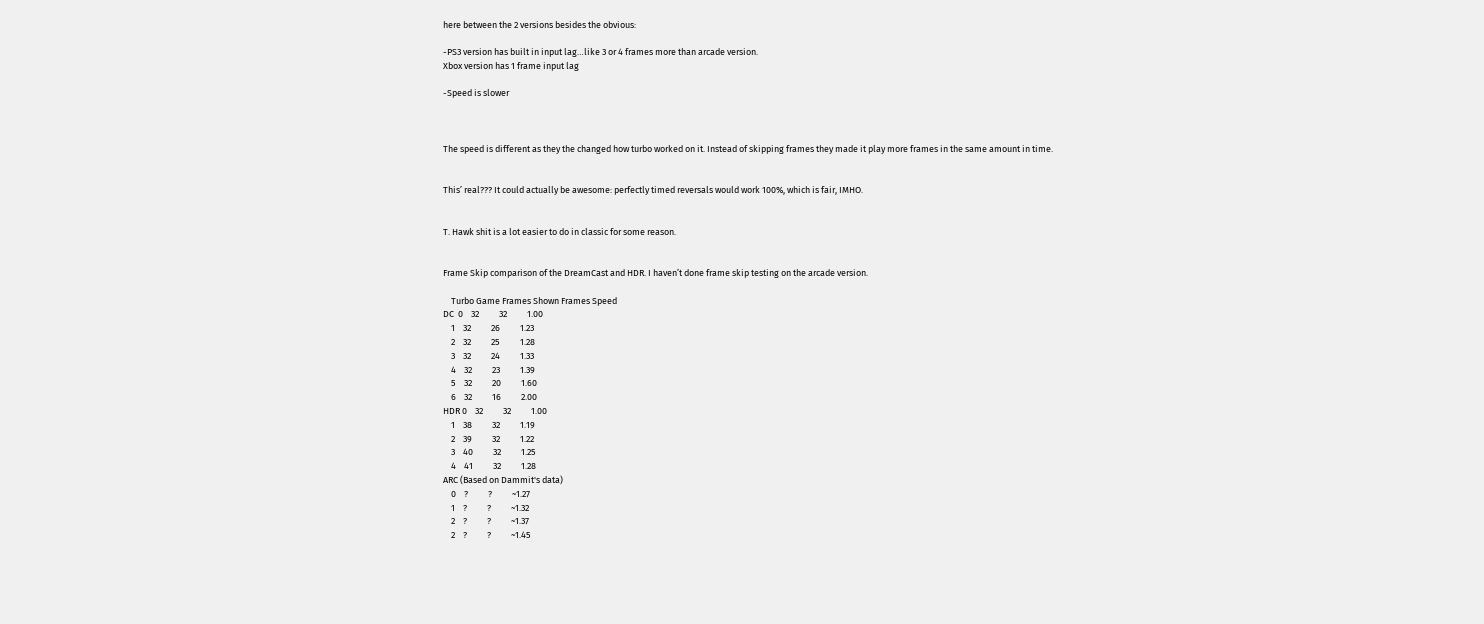here between the 2 versions besides the obvious:

-PS3 version has built in input lag…like 3 or 4 frames more than arcade version.
Xbox version has 1 frame input lag

-Speed is slower



The speed is different as they the changed how turbo worked on it. Instead of skipping frames they made it play more frames in the same amount in time.


This’ real??? It could actually be awesome: perfectly timed reversals would work 100%, which is fair, IMHO.


T. Hawk shit is a lot easier to do in classic for some reason.


Frame Skip comparison of the DreamCast and HDR. I haven’t done frame skip testing on the arcade version.

    Turbo Game Frames Shown Frames Speed
DC  0    32          32          1.00
    1    32          26          1.23
    2    32          25          1.28
    3    32          24          1.33
    4    32          23          1.39
    5    32          20          1.60
    6    32          16          2.00
HDR 0    32          32          1.00
    1    38          32          1.19
    2    39          32          1.22
    3    40          32          1.25
    4    41          32          1.28
ARC (Based on Dammit's data)
    0    ?          ?          ~1.27
    1    ?          ?          ~1.32
    2    ?          ?          ~1.37
    2    ?          ?          ~1.45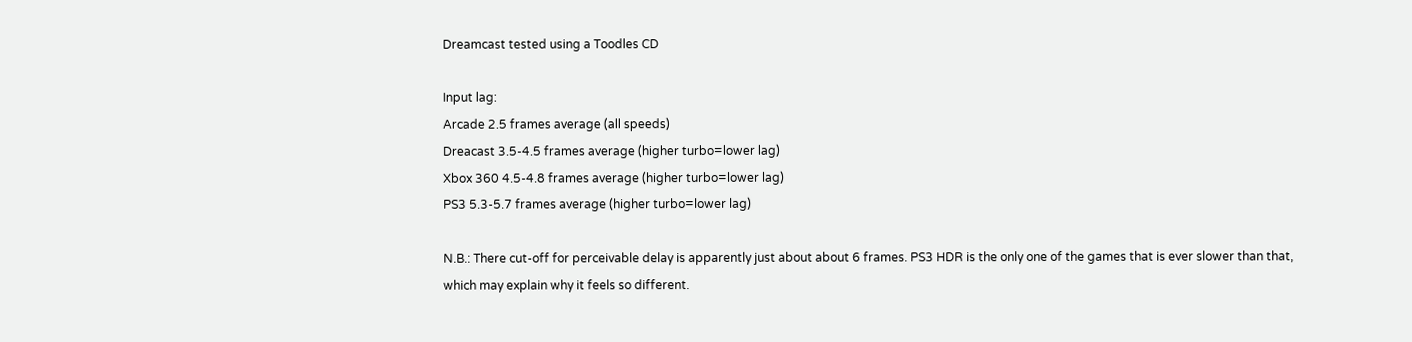Dreamcast tested using a Toodles CD

Input lag:
Arcade 2.5 frames average (all speeds)
Dreacast 3.5-4.5 frames average (higher turbo=lower lag)
Xbox 360 4.5-4.8 frames average (higher turbo=lower lag)
PS3 5.3-5.7 frames average (higher turbo=lower lag)

N.B.: There cut-off for perceivable delay is apparently just about about 6 frames. PS3 HDR is the only one of the games that is ever slower than that, which may explain why it feels so different.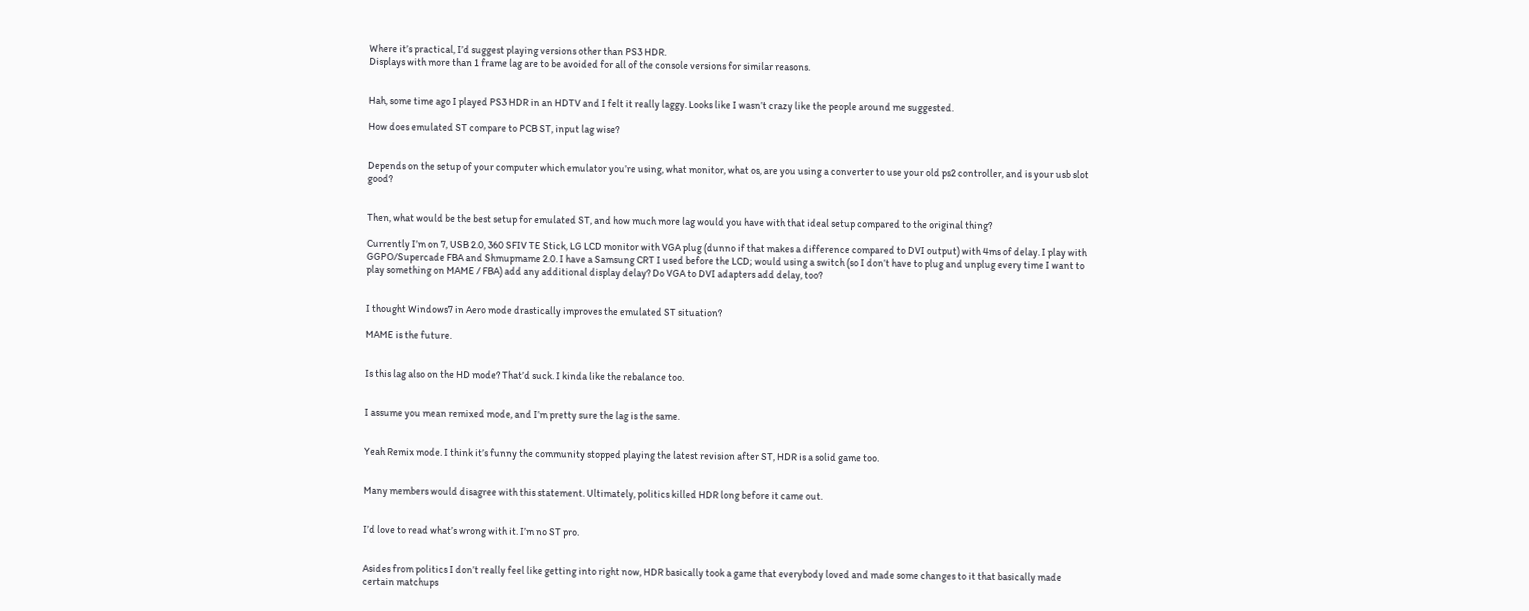Where it’s practical, I’d suggest playing versions other than PS3 HDR.
Displays with more than 1 frame lag are to be avoided for all of the console versions for similar reasons.


Hah, some time ago I played PS3 HDR in an HDTV and I felt it really laggy. Looks like I wasn’t crazy like the people around me suggested.

How does emulated ST compare to PCB ST, input lag wise?


Depends on the setup of your computer which emulator you’re using, what monitor, what os, are you using a converter to use your old ps2 controller, and is your usb slot good?


Then, what would be the best setup for emulated ST, and how much more lag would you have with that ideal setup compared to the original thing?

Currently I’m on 7, USB 2.0, 360 SFIV TE Stick, LG LCD monitor with VGA plug (dunno if that makes a difference compared to DVI output) with 4ms of delay. I play with GGPO/Supercade FBA and Shmupmame 2.0. I have a Samsung CRT I used before the LCD; would using a switch (so I don’t have to plug and unplug every time I want to play something on MAME / FBA) add any additional display delay? Do VGA to DVI adapters add delay, too?


I thought Windows7 in Aero mode drastically improves the emulated ST situation?

MAME is the future.


Is this lag also on the HD mode? That’d suck. I kinda like the rebalance too.


I assume you mean remixed mode, and I’m pretty sure the lag is the same.


Yeah Remix mode. I think it’s funny the community stopped playing the latest revision after ST, HDR is a solid game too.


Many members would disagree with this statement. Ultimately, politics killed HDR long before it came out.


I’d love to read what’s wrong with it. I’m no ST pro.


Asides from politics I don’t really feel like getting into right now, HDR basically took a game that everybody loved and made some changes to it that basically made certain matchups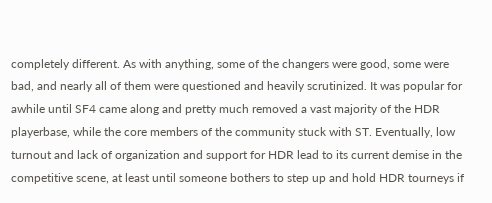completely different. As with anything, some of the changers were good, some were bad, and nearly all of them were questioned and heavily scrutinized. It was popular for awhile until SF4 came along and pretty much removed a vast majority of the HDR playerbase, while the core members of the community stuck with ST. Eventually, low turnout and lack of organization and support for HDR lead to its current demise in the competitive scene, at least until someone bothers to step up and hold HDR tourneys if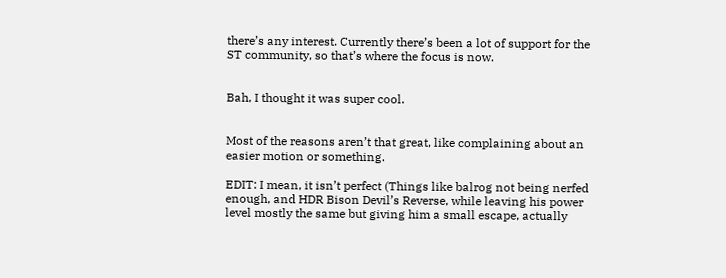there’s any interest. Currently there’s been a lot of support for the ST community, so that’s where the focus is now.


Bah, I thought it was super cool.


Most of the reasons aren’t that great, like complaining about an easier motion or something.

EDIT: I mean, it isn’t perfect (Things like balrog not being nerfed enough, and HDR Bison Devil’s Reverse, while leaving his power level mostly the same but giving him a small escape, actually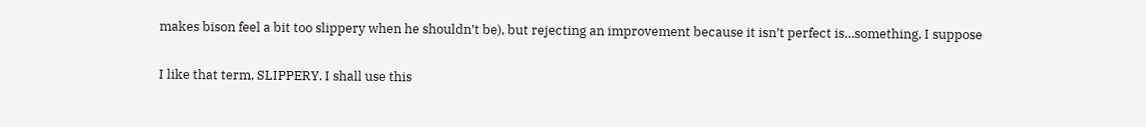makes bison feel a bit too slippery when he shouldn’t be), but rejecting an improvement because it isn’t perfect is…something, I suppose


I like that term, SLIPPERY. I shall use this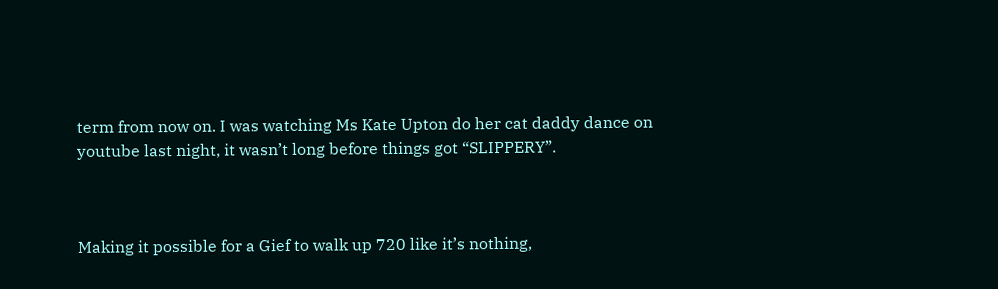term from now on. I was watching Ms Kate Upton do her cat daddy dance on youtube last night, it wasn’t long before things got “SLIPPERY”.



Making it possible for a Gief to walk up 720 like it’s nothing,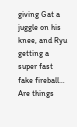giving Gat a juggle on his knee, and Ryu getting a super fast fake fireball…
Are things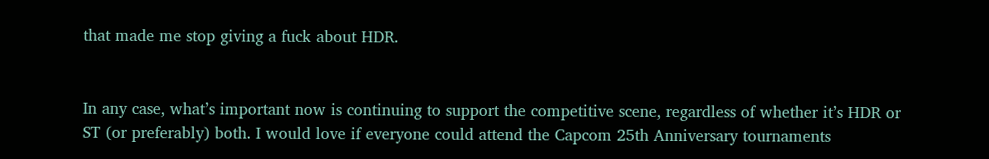that made me stop giving a fuck about HDR.


In any case, what’s important now is continuing to support the competitive scene, regardless of whether it’s HDR or ST (or preferably) both. I would love if everyone could attend the Capcom 25th Anniversary tournaments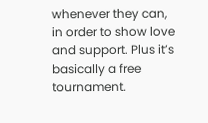whenever they can, in order to show love and support. Plus it’s basically a free tournament.